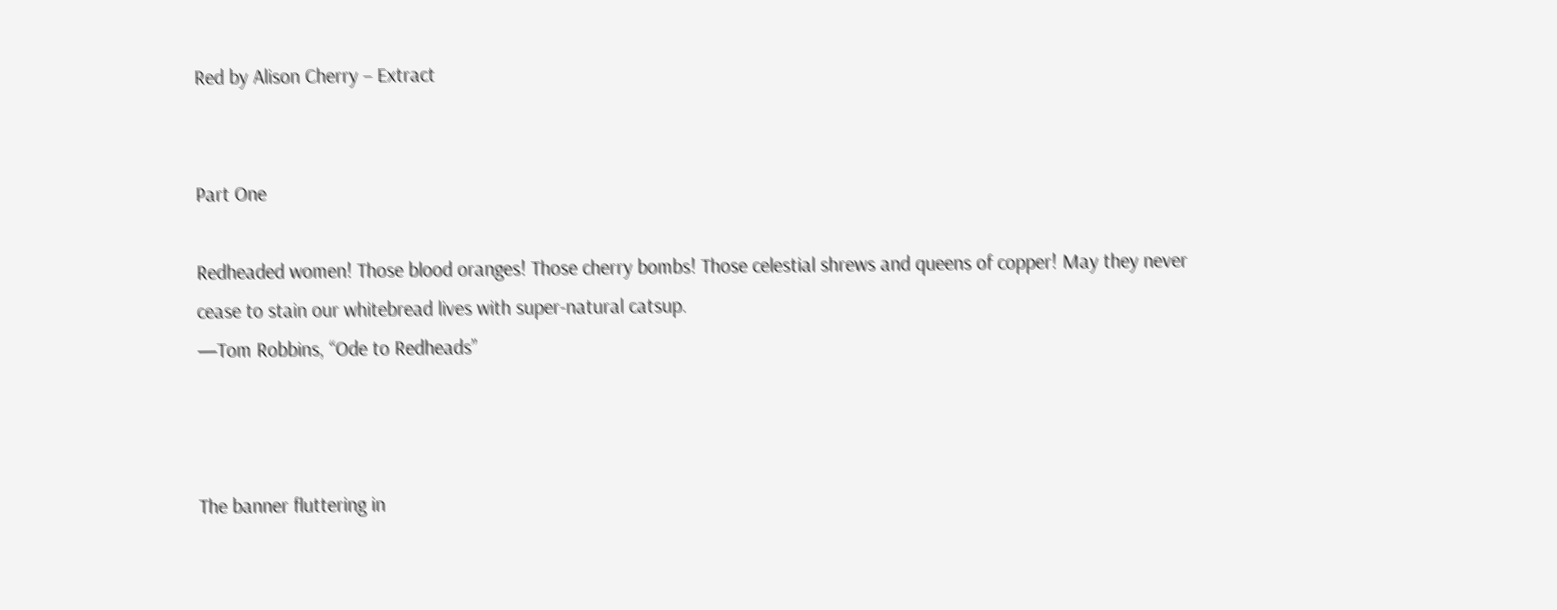Red by Alison Cherry – Extract


Part One

Redheaded women! Those blood oranges! Those cherry bombs! Those celestial shrews and queens of copper! May they never cease to stain our whitebread lives with super-natural catsup.
—Tom Robbins, “Ode to Redheads”



The banner fluttering in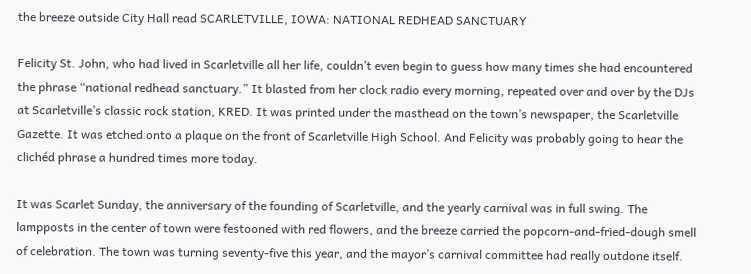the breeze outside City Hall read SCARLETVILLE, IOWA: NATIONAL REDHEAD SANCTUARY

Felicity St. John, who had lived in Scarletville all her life, couldn’t even begin to guess how many times she had encountered the phrase “national redhead sanctuary.” It blasted from her clock radio every morning, repeated over and over by the DJs at Scarletville’s classic rock station, KRED. It was printed under the masthead on the town’s newspaper, the Scarletville Gazette. It was etched onto a plaque on the front of Scarletville High School. And Felicity was probably going to hear the clichéd phrase a hundred times more today.

It was Scarlet Sunday, the anniversary of the founding of Scarletville, and the yearly carnival was in full swing. The lampposts in the center of town were festooned with red flowers, and the breeze carried the popcorn-and-fried-dough smell of celebration. The town was turning seventy-five this year, and the mayor’s carnival committee had really outdone itself.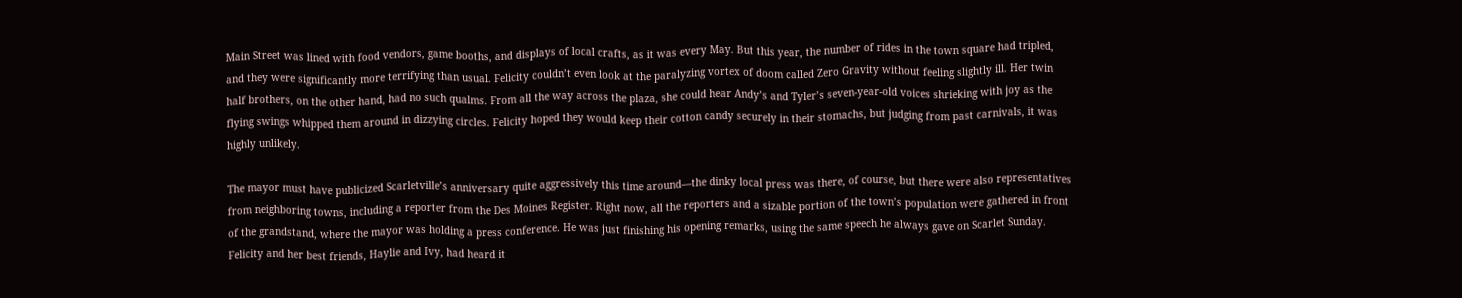Main Street was lined with food vendors, game booths, and displays of local crafts, as it was every May. But this year, the number of rides in the town square had tripled, and they were significantly more terrifying than usual. Felicity couldn’t even look at the paralyzing vortex of doom called Zero Gravity without feeling slightly ill. Her twin half brothers, on the other hand, had no such qualms. From all the way across the plaza, she could hear Andy’s and Tyler’s seven-year-old voices shrieking with joy as the flying swings whipped them around in dizzying circles. Felicity hoped they would keep their cotton candy securely in their stomachs, but judging from past carnivals, it was highly unlikely.

The mayor must have publicized Scarletville’s anniversary quite aggressively this time around—the dinky local press was there, of course, but there were also representatives from neighboring towns, including a reporter from the Des Moines Register. Right now, all the reporters and a sizable portion of the town’s population were gathered in front of the grandstand, where the mayor was holding a press conference. He was just finishing his opening remarks, using the same speech he always gave on Scarlet Sunday. Felicity and her best friends, Haylie and Ivy, had heard it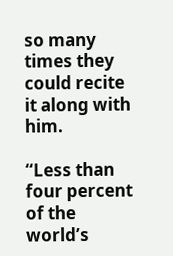so many times they could recite it along with him.

“Less than four percent of the world’s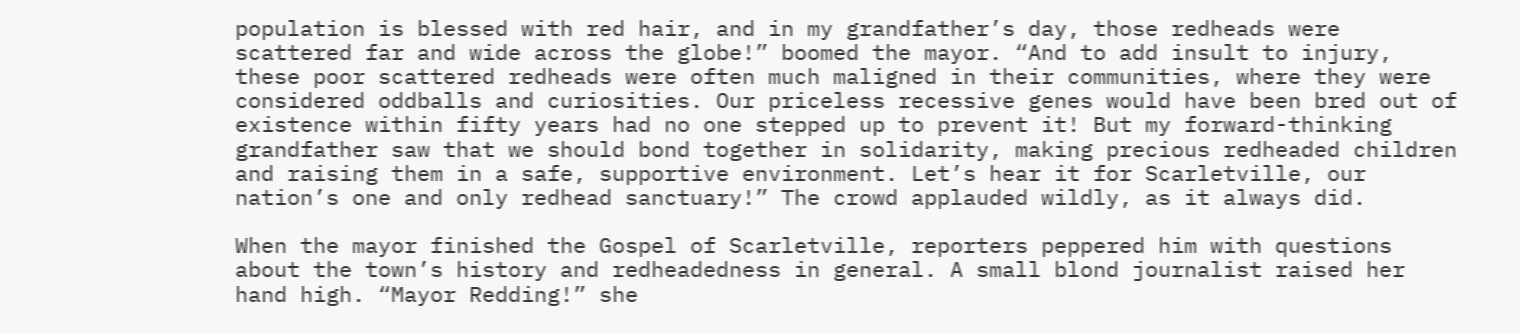population is blessed with red hair, and in my grandfather’s day, those redheads were scattered far and wide across the globe!” boomed the mayor. “And to add insult to injury, these poor scattered redheads were often much maligned in their communities, where they were considered oddballs and curiosities. Our priceless recessive genes would have been bred out of existence within fifty years had no one stepped up to prevent it! But my forward-thinking grandfather saw that we should bond together in solidarity, making precious redheaded children and raising them in a safe, supportive environment. Let’s hear it for Scarletville, our nation’s one and only redhead sanctuary!” The crowd applauded wildly, as it always did.

When the mayor finished the Gospel of Scarletville, reporters peppered him with questions about the town’s history and redheadedness in general. A small blond journalist raised her hand high. “Mayor Redding!” she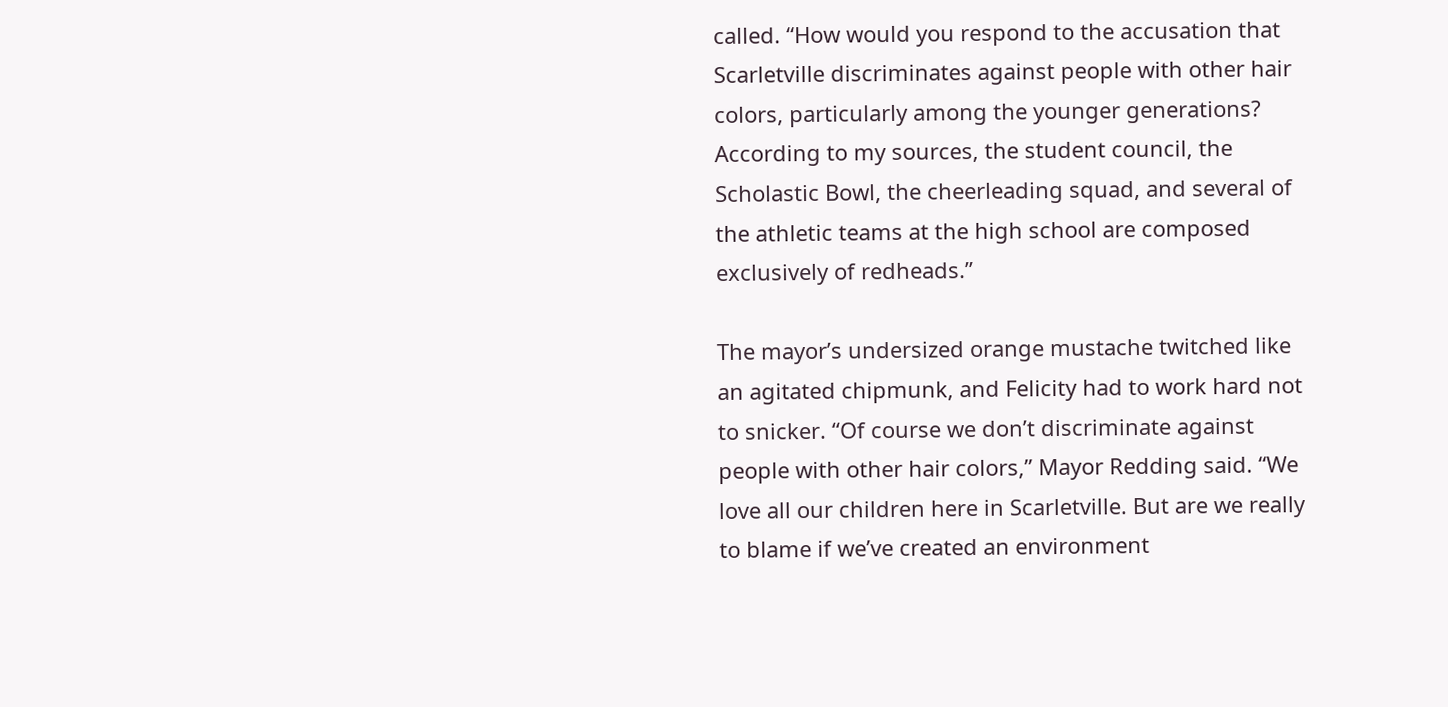called. “How would you respond to the accusation that Scarletville discriminates against people with other hair colors, particularly among the younger generations? According to my sources, the student council, the Scholastic Bowl, the cheerleading squad, and several of the athletic teams at the high school are composed exclusively of redheads.”

The mayor’s undersized orange mustache twitched like an agitated chipmunk, and Felicity had to work hard not to snicker. “Of course we don’t discriminate against people with other hair colors,” Mayor Redding said. “We love all our children here in Scarletville. But are we really to blame if we’ve created an environment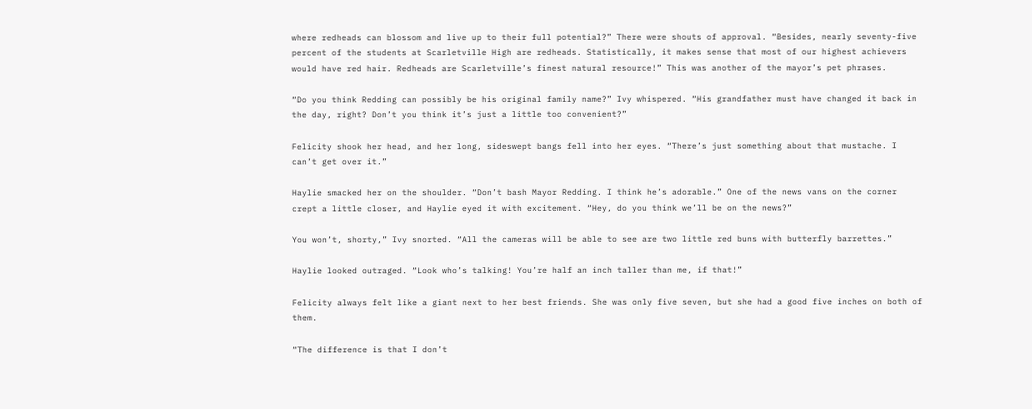where redheads can blossom and live up to their full potential?” There were shouts of approval. “Besides, nearly seventy-five percent of the students at Scarletville High are redheads. Statistically, it makes sense that most of our highest achievers would have red hair. Redheads are Scarletville’s finest natural resource!” This was another of the mayor’s pet phrases.

“Do you think Redding can possibly be his original family name?” Ivy whispered. “His grandfather must have changed it back in the day, right? Don’t you think it’s just a little too convenient?”

Felicity shook her head, and her long, sideswept bangs fell into her eyes. “There’s just something about that mustache. I can’t get over it.”

Haylie smacked her on the shoulder. “Don’t bash Mayor Redding. I think he’s adorable.” One of the news vans on the corner crept a little closer, and Haylie eyed it with excitement. “Hey, do you think we’ll be on the news?”

You won’t, shorty,” Ivy snorted. “All the cameras will be able to see are two little red buns with butterfly barrettes.”

Haylie looked outraged. “Look who’s talking! You’re half an inch taller than me, if that!”

Felicity always felt like a giant next to her best friends. She was only five seven, but she had a good five inches on both of them.

“The difference is that I don’t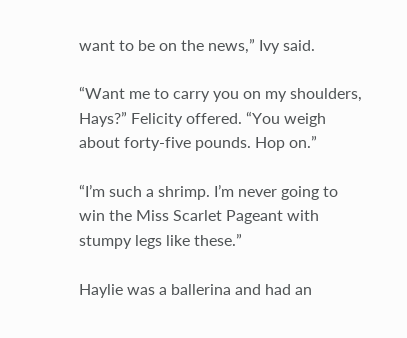want to be on the news,” Ivy said.

“Want me to carry you on my shoulders, Hays?” Felicity offered. “You weigh about forty-five pounds. Hop on.”

“I’m such a shrimp. I’m never going to win the Miss Scarlet Pageant with stumpy legs like these.”

Haylie was a ballerina and had an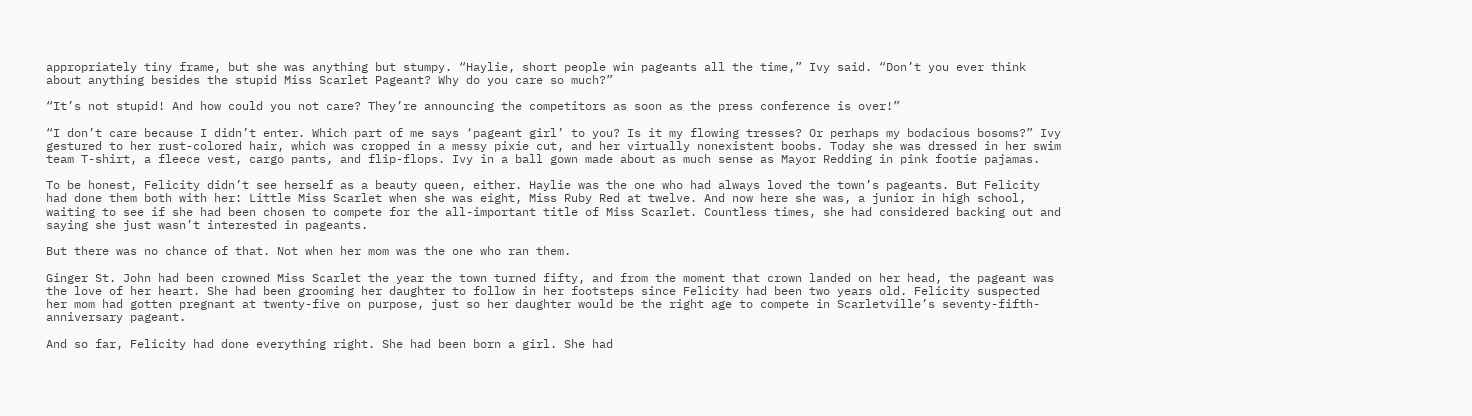appropriately tiny frame, but she was anything but stumpy. “Haylie, short people win pageants all the time,” Ivy said. “Don’t you ever think about anything besides the stupid Miss Scarlet Pageant? Why do you care so much?”

“It’s not stupid! And how could you not care? They’re announcing the competitors as soon as the press conference is over!”

“I don’t care because I didn’t enter. Which part of me says ‘pageant girl’ to you? Is it my flowing tresses? Or perhaps my bodacious bosoms?” Ivy gestured to her rust-colored hair, which was cropped in a messy pixie cut, and her virtually nonexistent boobs. Today she was dressed in her swim team T-shirt, a fleece vest, cargo pants, and flip-flops. Ivy in a ball gown made about as much sense as Mayor Redding in pink footie pajamas.

To be honest, Felicity didn’t see herself as a beauty queen, either. Haylie was the one who had always loved the town’s pageants. But Felicity had done them both with her: Little Miss Scarlet when she was eight, Miss Ruby Red at twelve. And now here she was, a junior in high school, waiting to see if she had been chosen to compete for the all-important title of Miss Scarlet. Countless times, she had considered backing out and saying she just wasn’t interested in pageants.

But there was no chance of that. Not when her mom was the one who ran them.

Ginger St. John had been crowned Miss Scarlet the year the town turned fifty, and from the moment that crown landed on her head, the pageant was the love of her heart. She had been grooming her daughter to follow in her footsteps since Felicity had been two years old. Felicity suspected her mom had gotten pregnant at twenty-five on purpose, just so her daughter would be the right age to compete in Scarletville’s seventy-fifth-anniversary pageant.

And so far, Felicity had done everything right. She had been born a girl. She had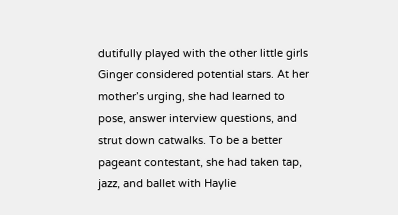dutifully played with the other little girls Ginger considered potential stars. At her mother’s urging, she had learned to pose, answer interview questions, and strut down catwalks. To be a better pageant contestant, she had taken tap, jazz, and ballet with Haylie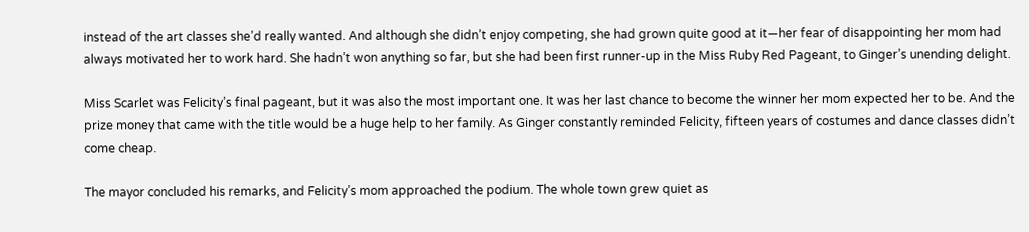instead of the art classes she’d really wanted. And although she didn’t enjoy competing, she had grown quite good at it—her fear of disappointing her mom had always motivated her to work hard. She hadn’t won anything so far, but she had been first runner-up in the Miss Ruby Red Pageant, to Ginger’s unending delight.

Miss Scarlet was Felicity’s final pageant, but it was also the most important one. It was her last chance to become the winner her mom expected her to be. And the prize money that came with the title would be a huge help to her family. As Ginger constantly reminded Felicity, fifteen years of costumes and dance classes didn’t come cheap.

The mayor concluded his remarks, and Felicity’s mom approached the podium. The whole town grew quiet as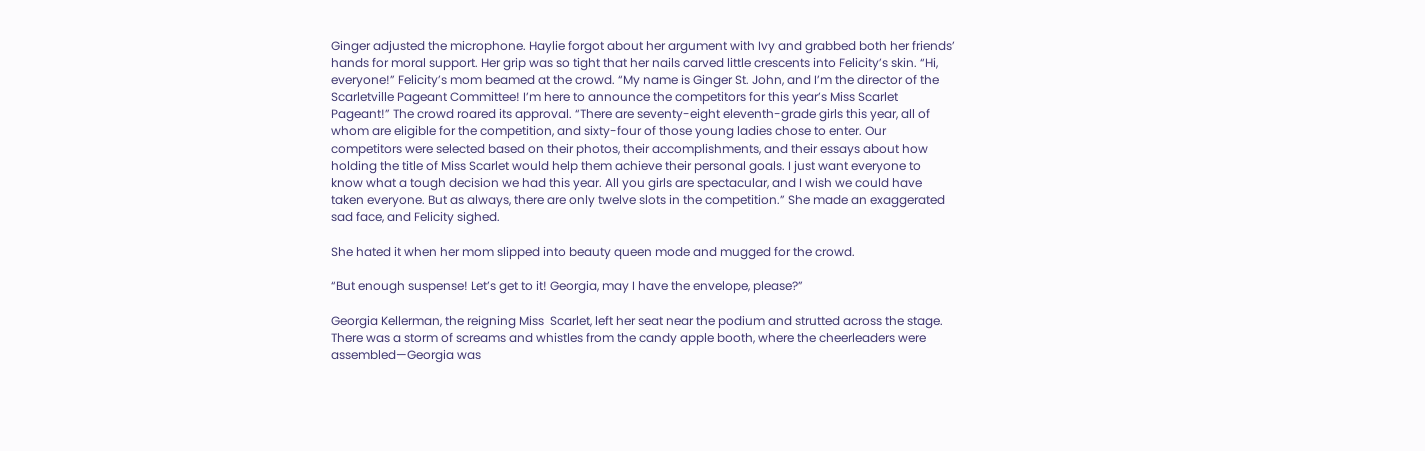Ginger adjusted the microphone. Haylie forgot about her argument with Ivy and grabbed both her friends’ hands for moral support. Her grip was so tight that her nails carved little crescents into Felicity’s skin. “Hi, everyone!” Felicity’s mom beamed at the crowd. “My name is Ginger St. John, and I’m the director of the Scarletville Pageant Committee! I’m here to announce the competitors for this year’s Miss Scarlet Pageant!” The crowd roared its approval. “There are seventy-eight eleventh-grade girls this year, all of whom are eligible for the competition, and sixty-four of those young ladies chose to enter. Our competitors were selected based on their photos, their accomplishments, and their essays about how holding the title of Miss Scarlet would help them achieve their personal goals. I just want everyone to know what a tough decision we had this year. All you girls are spectacular, and I wish we could have taken everyone. But as always, there are only twelve slots in the competition.” She made an exaggerated sad face, and Felicity sighed.

She hated it when her mom slipped into beauty queen mode and mugged for the crowd.

“But enough suspense! Let’s get to it! Georgia, may I have the envelope, please?”

Georgia Kellerman, the reigning Miss  Scarlet, left her seat near the podium and strutted across the stage. There was a storm of screams and whistles from the candy apple booth, where the cheerleaders were assembled—Georgia was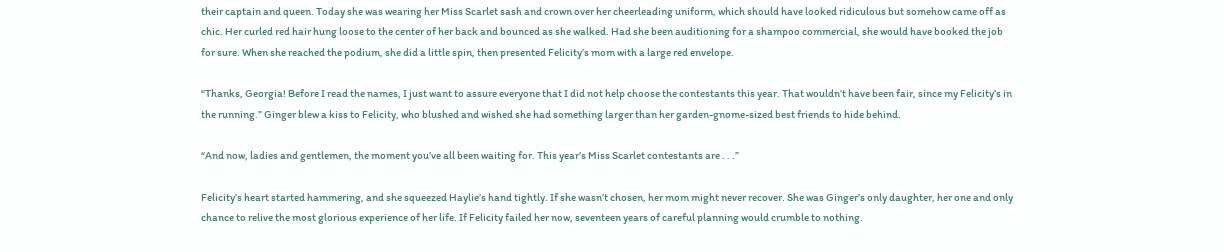their captain and queen. Today she was wearing her Miss Scarlet sash and crown over her cheerleading uniform, which should have looked ridiculous but somehow came off as chic. Her curled red hair hung loose to the center of her back and bounced as she walked. Had she been auditioning for a shampoo commercial, she would have booked the job for sure. When she reached the podium, she did a little spin, then presented Felicity’s mom with a large red envelope.

“Thanks, Georgia! Before I read the names, I just want to assure everyone that I did not help choose the contestants this year. That wouldn’t have been fair, since my Felicity’s in the running.” Ginger blew a kiss to Felicity, who blushed and wished she had something larger than her garden-gnome-sized best friends to hide behind.

“And now, ladies and gentlemen, the moment you’ve all been waiting for. This year’s Miss Scarlet contestants are . . .”

Felicity’s heart started hammering, and she squeezed Haylie’s hand tightly. If she wasn’t chosen, her mom might never recover. She was Ginger’s only daughter, her one and only chance to relive the most glorious experience of her life. If Felicity failed her now, seventeen years of careful planning would crumble to nothing.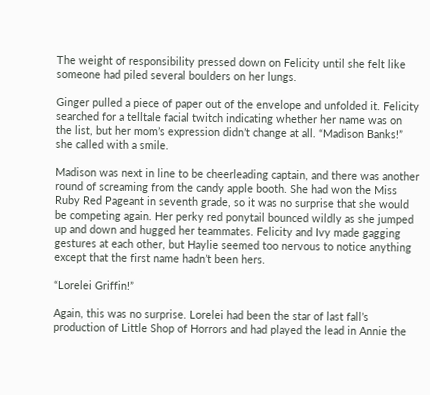The weight of responsibility pressed down on Felicity until she felt like someone had piled several boulders on her lungs.

Ginger pulled a piece of paper out of the envelope and unfolded it. Felicity searched for a telltale facial twitch indicating whether her name was on the list, but her mom’s expression didn’t change at all. “Madison Banks!” she called with a smile.

Madison was next in line to be cheerleading captain, and there was another round of screaming from the candy apple booth. She had won the Miss Ruby Red Pageant in seventh grade, so it was no surprise that she would be competing again. Her perky red ponytail bounced wildly as she jumped up and down and hugged her teammates. Felicity and Ivy made gagging gestures at each other, but Haylie seemed too nervous to notice anything except that the first name hadn’t been hers.

“Lorelei Griffin!”

Again, this was no surprise. Lorelei had been the star of last fall’s production of Little Shop of Horrors and had played the lead in Annie the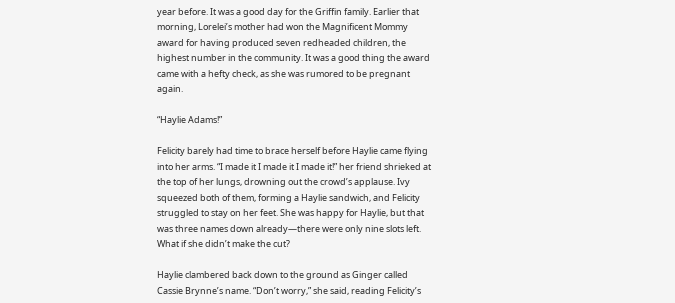year before. It was a good day for the Griffin family. Earlier that morning, Lorelei’s mother had won the Magnificent Mommy award for having produced seven redheaded children, the highest number in the community. It was a good thing the award came with a hefty check, as she was rumored to be pregnant again.

“Haylie Adams!”

Felicity barely had time to brace herself before Haylie came flying into her arms. “I made it I made it I made it!” her friend shrieked at the top of her lungs, drowning out the crowd’s applause. Ivy squeezed both of them, forming a Haylie sandwich, and Felicity struggled to stay on her feet. She was happy for Haylie, but that was three names down already—there were only nine slots left. What if she didn’t make the cut?

Haylie clambered back down to the ground as Ginger called Cassie Brynne’s name. “Don’t worry,” she said, reading Felicity’s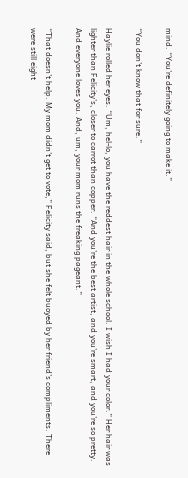mind. “You’re definitely going to make it.”

“You don’t know that for sure.”

Haylie rolled her eyes. “Um, hel-lo, you have the reddest hair in the whole school. I wish I had your color.” Her hair was lighter than Felicity’s, closer to carrot than copper. “And you’re the best artist, and you’re smart, and you’re so pretty. And everyone loves you. And, um, your mom runs the freaking pageant.”

“That doesn’t help. My mom didn’t get to vote,” Felicity said, but she felt buoyed by her friend’s compliments. There were still eight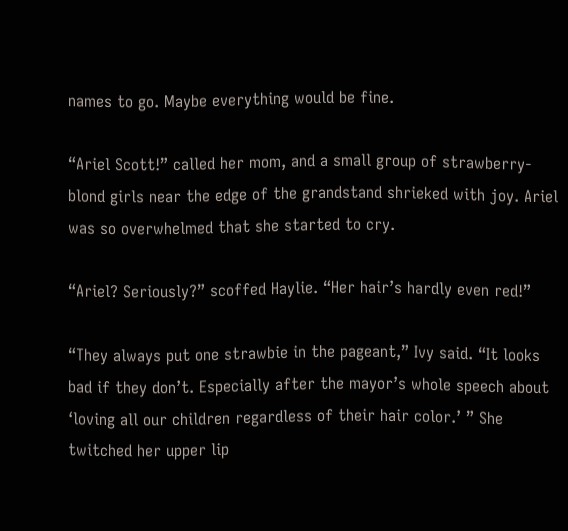names to go. Maybe everything would be fine.

“Ariel Scott!” called her mom, and a small group of strawberry-blond girls near the edge of the grandstand shrieked with joy. Ariel was so overwhelmed that she started to cry.

“Ariel? Seriously?” scoffed Haylie. “Her hair’s hardly even red!”

“They always put one strawbie in the pageant,” Ivy said. “It looks bad if they don’t. Especially after the mayor’s whole speech about ‘loving all our children regardless of their hair color.’ ” She twitched her upper lip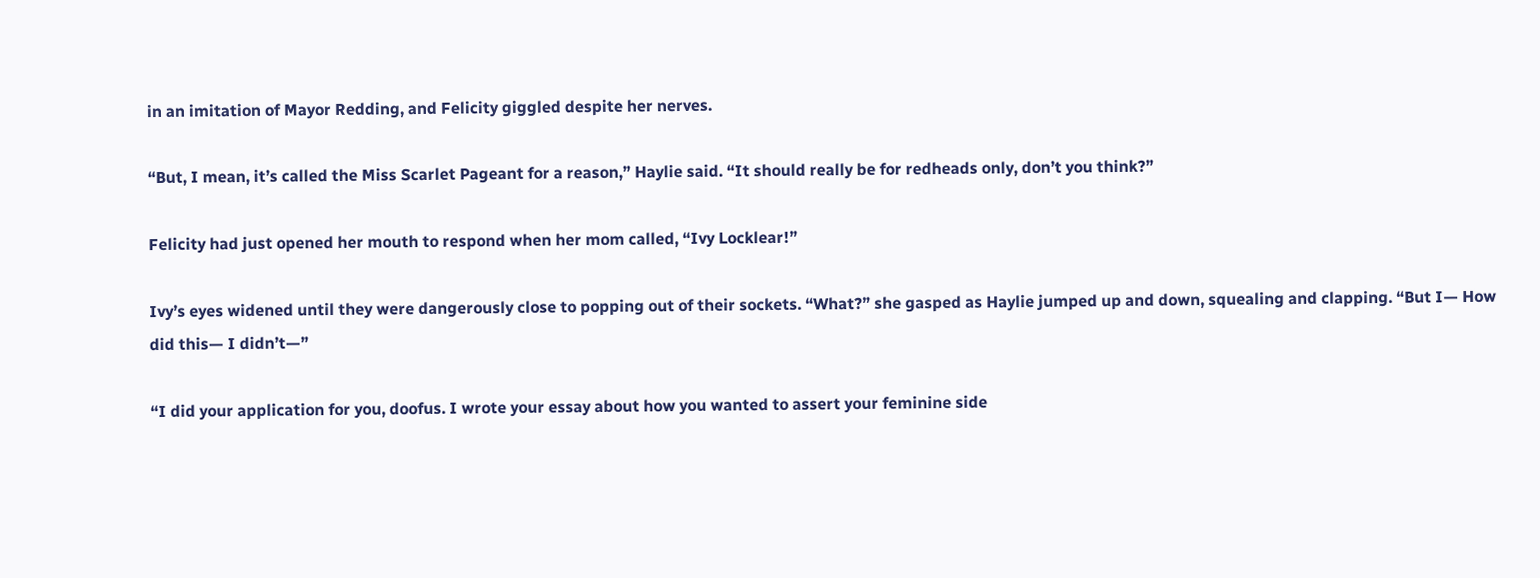in an imitation of Mayor Redding, and Felicity giggled despite her nerves.

“But, I mean, it’s called the Miss Scarlet Pageant for a reason,” Haylie said. “It should really be for redheads only, don’t you think?”

Felicity had just opened her mouth to respond when her mom called, “Ivy Locklear!”

Ivy’s eyes widened until they were dangerously close to popping out of their sockets. “What?” she gasped as Haylie jumped up and down, squealing and clapping. “But I— How did this— I didn’t—”

“I did your application for you, doofus. I wrote your essay about how you wanted to assert your feminine side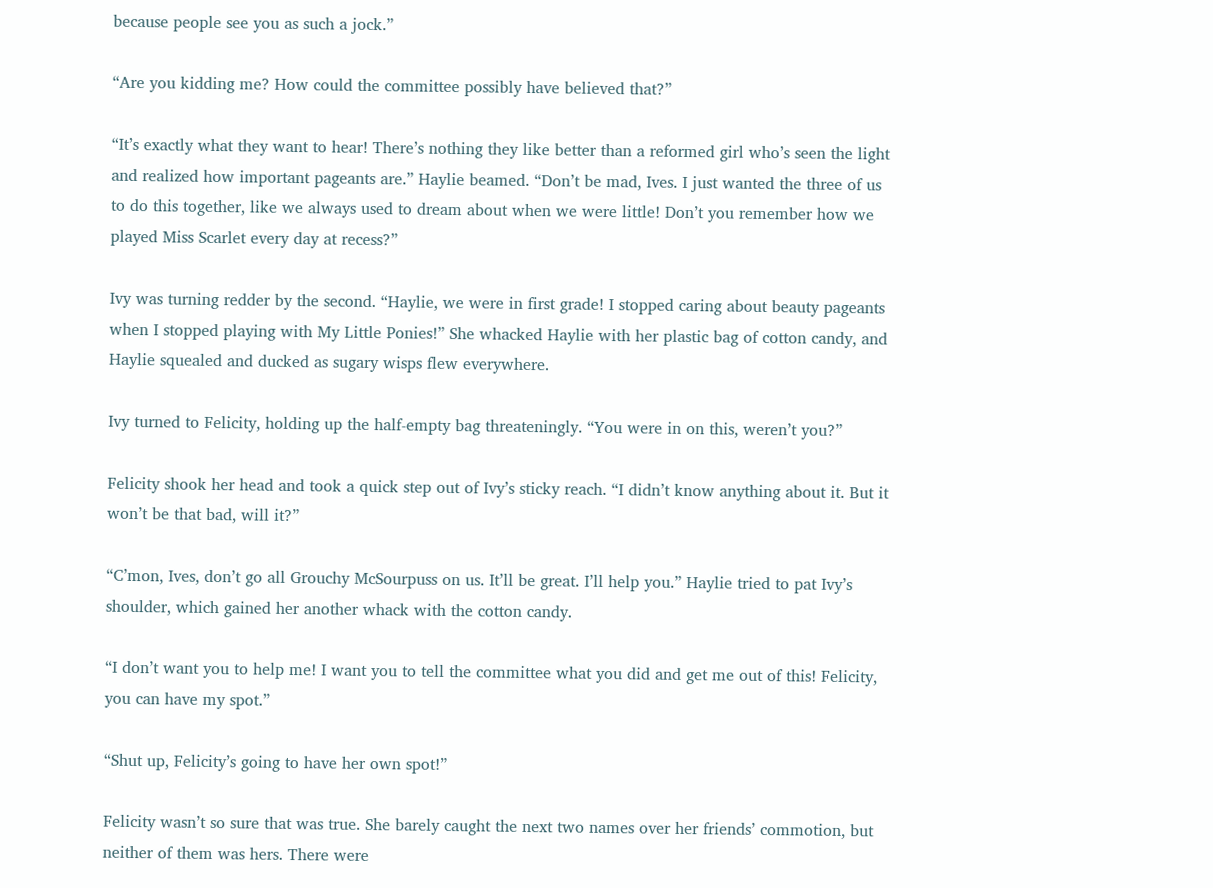because people see you as such a jock.”

“Are you kidding me? How could the committee possibly have believed that?”

“It’s exactly what they want to hear! There’s nothing they like better than a reformed girl who’s seen the light and realized how important pageants are.” Haylie beamed. “Don’t be mad, Ives. I just wanted the three of us to do this together, like we always used to dream about when we were little! Don’t you remember how we played Miss Scarlet every day at recess?”

Ivy was turning redder by the second. “Haylie, we were in first grade! I stopped caring about beauty pageants when I stopped playing with My Little Ponies!” She whacked Haylie with her plastic bag of cotton candy, and Haylie squealed and ducked as sugary wisps flew everywhere.

Ivy turned to Felicity, holding up the half-empty bag threateningly. “You were in on this, weren’t you?”

Felicity shook her head and took a quick step out of Ivy’s sticky reach. “I didn’t know anything about it. But it won’t be that bad, will it?”

“C’mon, Ives, don’t go all Grouchy McSourpuss on us. It’ll be great. I’ll help you.” Haylie tried to pat Ivy’s shoulder, which gained her another whack with the cotton candy.

“I don’t want you to help me! I want you to tell the committee what you did and get me out of this! Felicity, you can have my spot.”

“Shut up, Felicity’s going to have her own spot!”

Felicity wasn’t so sure that was true. She barely caught the next two names over her friends’ commotion, but neither of them was hers. There were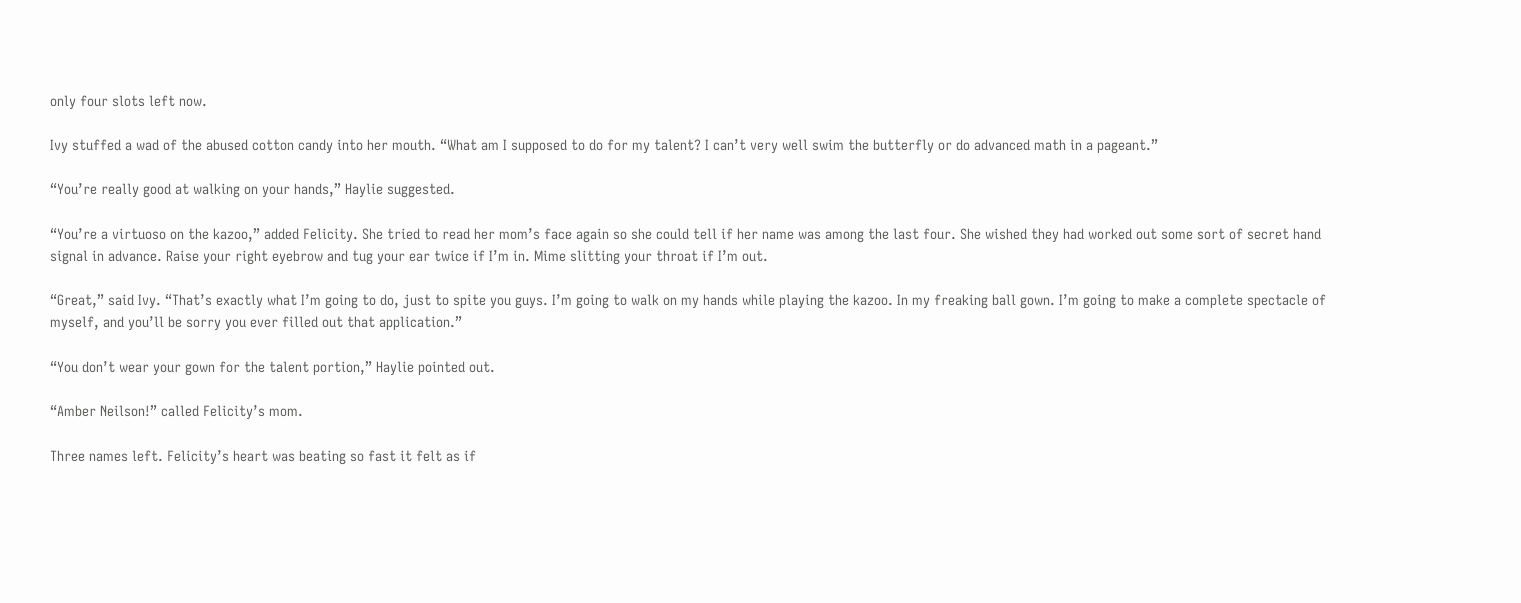only four slots left now.

Ivy stuffed a wad of the abused cotton candy into her mouth. “What am I supposed to do for my talent? I can’t very well swim the butterfly or do advanced math in a pageant.”

“You’re really good at walking on your hands,” Haylie suggested.

“You’re a virtuoso on the kazoo,” added Felicity. She tried to read her mom’s face again so she could tell if her name was among the last four. She wished they had worked out some sort of secret hand signal in advance. Raise your right eyebrow and tug your ear twice if I’m in. Mime slitting your throat if I’m out.

“Great,” said Ivy. “That’s exactly what I’m going to do, just to spite you guys. I’m going to walk on my hands while playing the kazoo. In my freaking ball gown. I’m going to make a complete spectacle of myself, and you’ll be sorry you ever filled out that application.”

“You don’t wear your gown for the talent portion,” Haylie pointed out.

“Amber Neilson!” called Felicity’s mom.

Three names left. Felicity’s heart was beating so fast it felt as if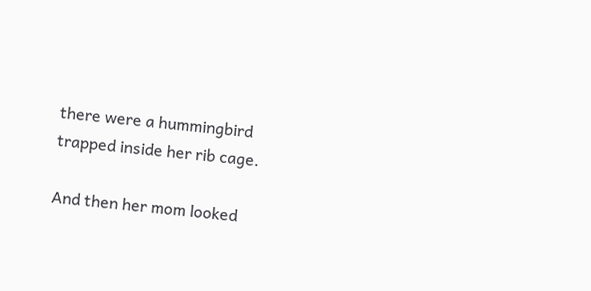there were a hummingbird trapped inside her rib cage.

And then her mom looked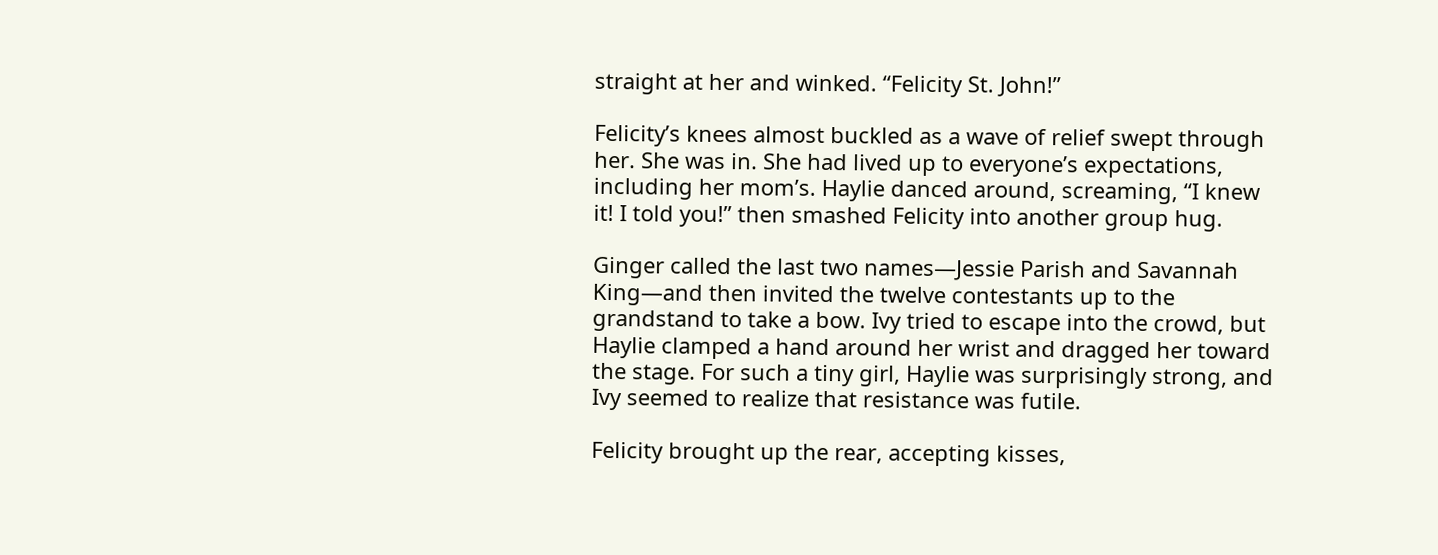straight at her and winked. “Felicity St. John!”

Felicity’s knees almost buckled as a wave of relief swept through her. She was in. She had lived up to everyone’s expectations, including her mom’s. Haylie danced around, screaming, “I knew it! I told you!” then smashed Felicity into another group hug.

Ginger called the last two names—Jessie Parish and Savannah King—and then invited the twelve contestants up to the grandstand to take a bow. Ivy tried to escape into the crowd, but Haylie clamped a hand around her wrist and dragged her toward the stage. For such a tiny girl, Haylie was surprisingly strong, and Ivy seemed to realize that resistance was futile.

Felicity brought up the rear, accepting kisses,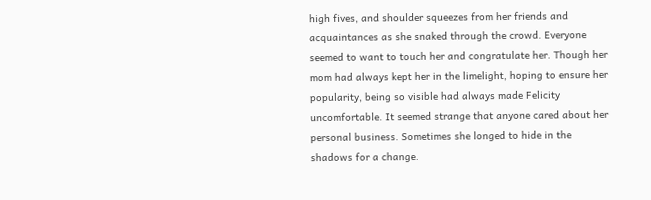high fives, and shoulder squeezes from her friends and acquaintances as she snaked through the crowd. Everyone seemed to want to touch her and congratulate her. Though her mom had always kept her in the limelight, hoping to ensure her popularity, being so visible had always made Felicity uncomfortable. It seemed strange that anyone cared about her personal business. Sometimes she longed to hide in the shadows for a change.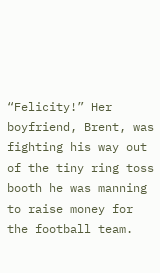“Felicity!” Her boyfriend, Brent, was fighting his way out of the tiny ring toss booth he was manning to raise money for the football team.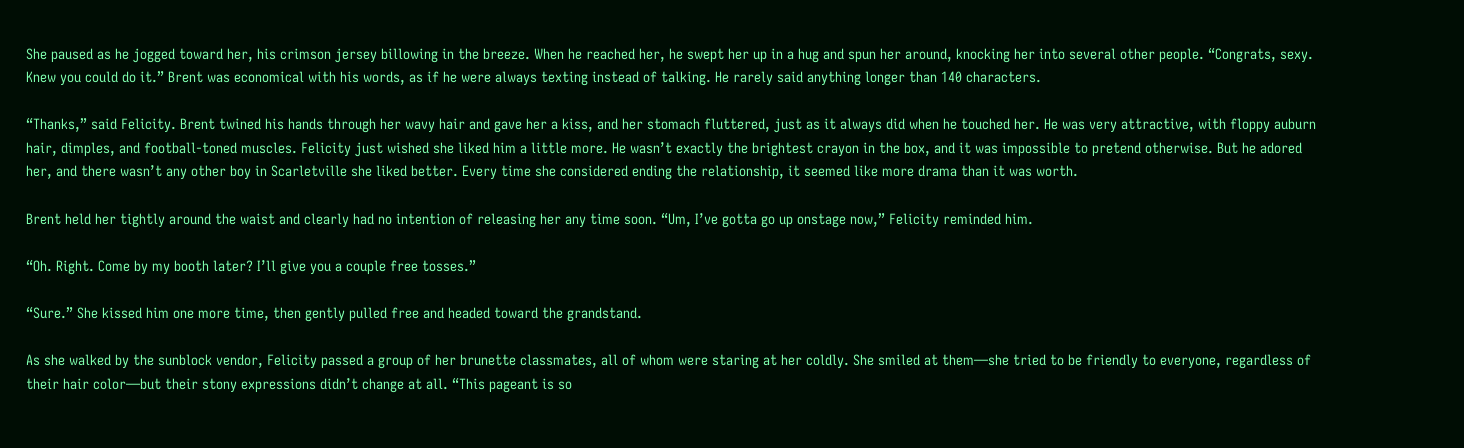She paused as he jogged toward her, his crimson jersey billowing in the breeze. When he reached her, he swept her up in a hug and spun her around, knocking her into several other people. “Congrats, sexy. Knew you could do it.” Brent was economical with his words, as if he were always texting instead of talking. He rarely said anything longer than 140 characters.

“Thanks,” said Felicity. Brent twined his hands through her wavy hair and gave her a kiss, and her stomach fluttered, just as it always did when he touched her. He was very attractive, with floppy auburn hair, dimples, and football-toned muscles. Felicity just wished she liked him a little more. He wasn’t exactly the brightest crayon in the box, and it was impossible to pretend otherwise. But he adored her, and there wasn’t any other boy in Scarletville she liked better. Every time she considered ending the relationship, it seemed like more drama than it was worth.

Brent held her tightly around the waist and clearly had no intention of releasing her any time soon. “Um, I’ve gotta go up onstage now,” Felicity reminded him.

“Oh. Right. Come by my booth later? I’ll give you a couple free tosses.”

“Sure.” She kissed him one more time, then gently pulled free and headed toward the grandstand.

As she walked by the sunblock vendor, Felicity passed a group of her brunette classmates, all of whom were staring at her coldly. She smiled at them—she tried to be friendly to everyone, regardless of their hair color—but their stony expressions didn’t change at all. “This pageant is so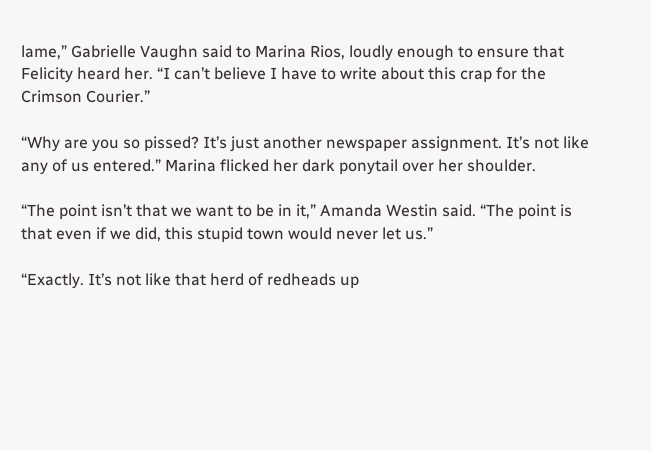lame,” Gabrielle Vaughn said to Marina Rios, loudly enough to ensure that Felicity heard her. “I can’t believe I have to write about this crap for the Crimson Courier.”

“Why are you so pissed? It’s just another newspaper assignment. It’s not like any of us entered.” Marina flicked her dark ponytail over her shoulder.

“The point isn’t that we want to be in it,” Amanda Westin said. “The point is that even if we did, this stupid town would never let us.”

“Exactly. It’s not like that herd of redheads up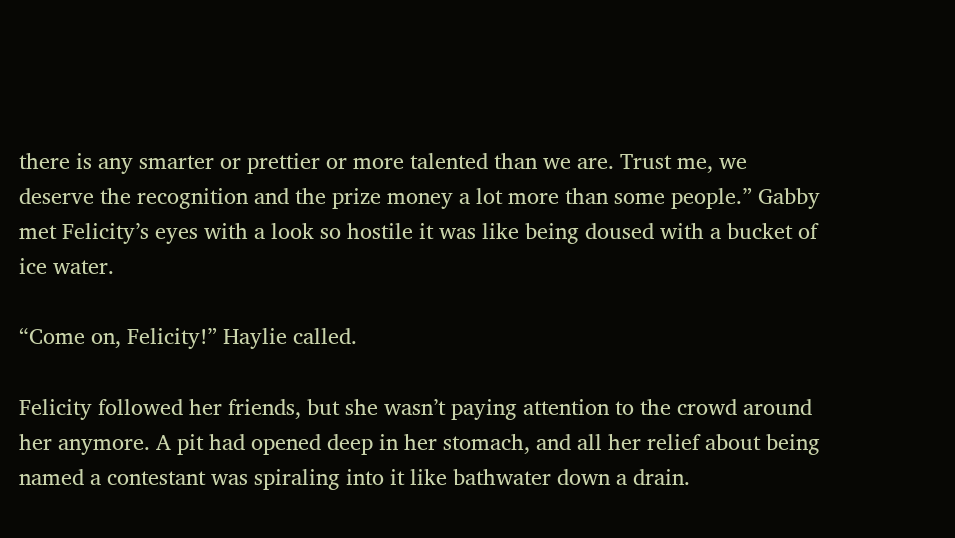there is any smarter or prettier or more talented than we are. Trust me, we deserve the recognition and the prize money a lot more than some people.” Gabby met Felicity’s eyes with a look so hostile it was like being doused with a bucket of ice water.

“Come on, Felicity!” Haylie called.

Felicity followed her friends, but she wasn’t paying attention to the crowd around her anymore. A pit had opened deep in her stomach, and all her relief about being named a contestant was spiraling into it like bathwater down a drain.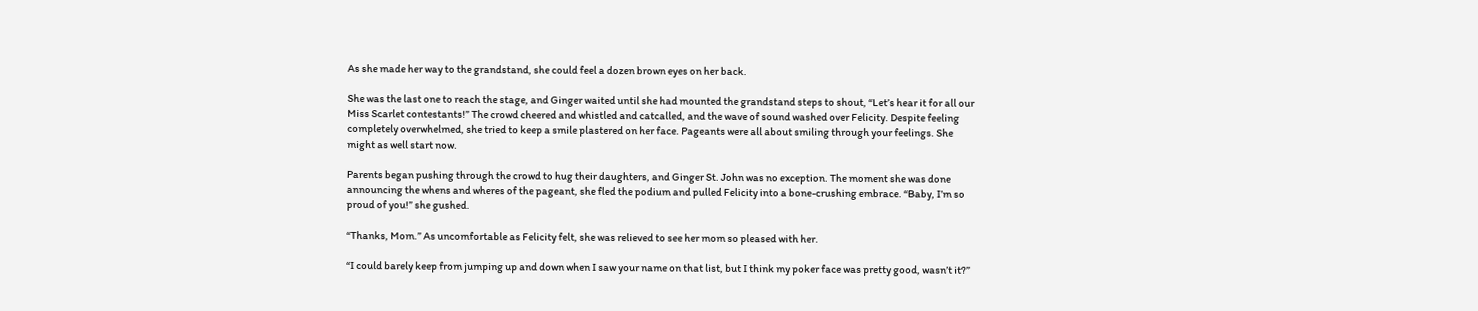As she made her way to the grandstand, she could feel a dozen brown eyes on her back.

She was the last one to reach the stage, and Ginger waited until she had mounted the grandstand steps to shout, “Let’s hear it for all our Miss Scarlet contestants!” The crowd cheered and whistled and catcalled, and the wave of sound washed over Felicity. Despite feeling completely overwhelmed, she tried to keep a smile plastered on her face. Pageants were all about smiling through your feelings. She might as well start now.

Parents began pushing through the crowd to hug their daughters, and Ginger St. John was no exception. The moment she was done announcing the whens and wheres of the pageant, she fled the podium and pulled Felicity into a bone-crushing embrace. “Baby, I’m so proud of you!” she gushed.

“Thanks, Mom.” As uncomfortable as Felicity felt, she was relieved to see her mom so pleased with her.

“I could barely keep from jumping up and down when I saw your name on that list, but I think my poker face was pretty good, wasn’t it?”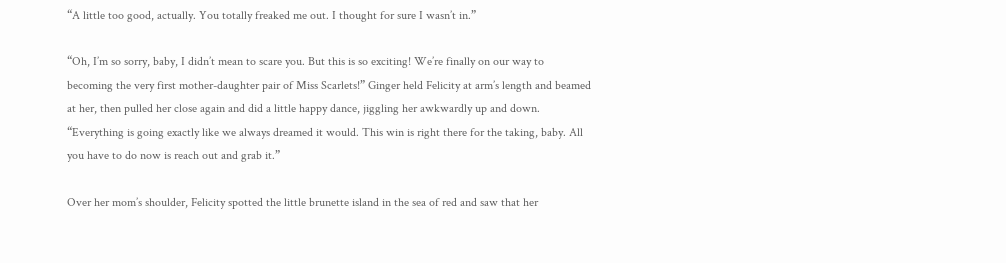“A little too good, actually. You totally freaked me out. I thought for sure I wasn’t in.”

“Oh, I’m so sorry, baby, I didn’t mean to scare you. But this is so exciting! We’re finally on our way to becoming the very first mother-daughter pair of Miss Scarlets!” Ginger held Felicity at arm’s length and beamed at her, then pulled her close again and did a little happy dance, jiggling her awkwardly up and down. “Everything is going exactly like we always dreamed it would. This win is right there for the taking, baby. All you have to do now is reach out and grab it.”

Over her mom’s shoulder, Felicity spotted the little brunette island in the sea of red and saw that her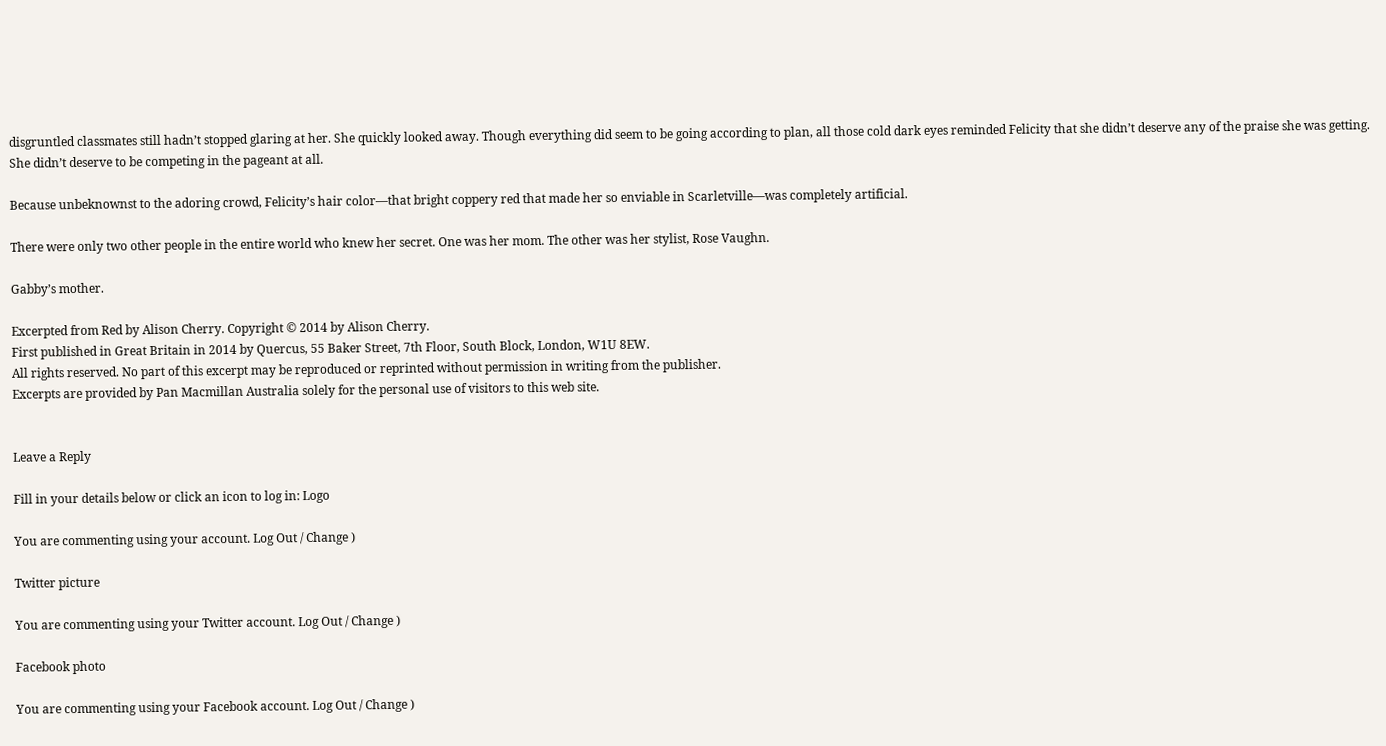disgruntled classmates still hadn’t stopped glaring at her. She quickly looked away. Though everything did seem to be going according to plan, all those cold dark eyes reminded Felicity that she didn’t deserve any of the praise she was getting. She didn’t deserve to be competing in the pageant at all.

Because unbeknownst to the adoring crowd, Felicity’s hair color—that bright coppery red that made her so enviable in Scarletville—was completely artificial.

There were only two other people in the entire world who knew her secret. One was her mom. The other was her stylist, Rose Vaughn.

Gabby’s mother.

Excerpted from Red by Alison Cherry. Copyright © 2014 by Alison Cherry.
First published in Great Britain in 2014 by Quercus, 55 Baker Street, 7th Floor, South Block, London, W1U 8EW.
All rights reserved. No part of this excerpt may be reproduced or reprinted without permission in writing from the publisher.
Excerpts are provided by Pan Macmillan Australia solely for the personal use of visitors to this web site.


Leave a Reply

Fill in your details below or click an icon to log in: Logo

You are commenting using your account. Log Out / Change )

Twitter picture

You are commenting using your Twitter account. Log Out / Change )

Facebook photo

You are commenting using your Facebook account. Log Out / Change )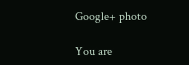Google+ photo

You are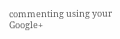commenting using your Google+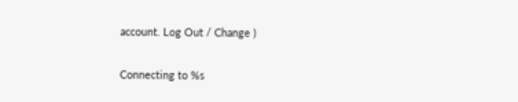account. Log Out / Change )

Connecting to %s